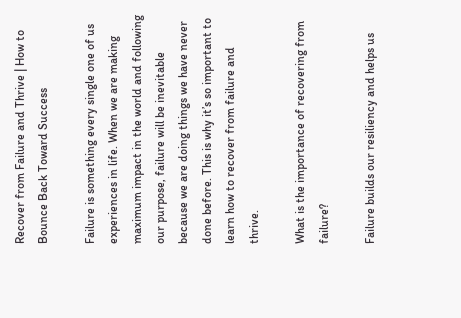Recover from Failure and Thrive | How to Bounce Back Toward Success

Failure is something every single one of us experiences in life. When we are making maximum impact in the world and following our purpose, failure will be inevitable because we are doing things we have never done before. This is why it’s so important to learn how to recover from failure and thrive.

What is the importance of recovering from failure?

Failure builds our resiliency and helps us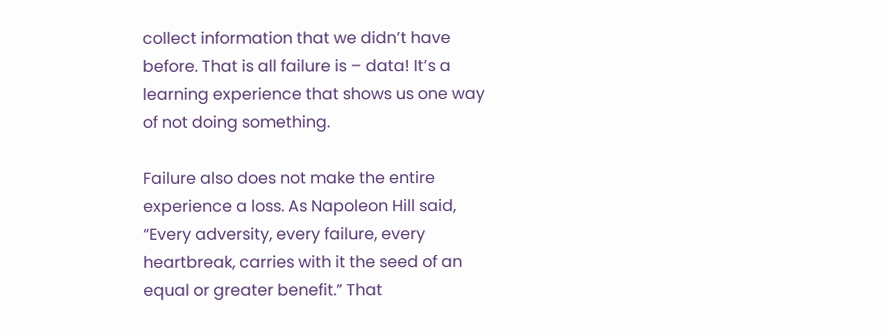collect information that we didn’t have before. That is all failure is – data! It’s a learning experience that shows us one way of not doing something.

Failure also does not make the entire experience a loss. As Napoleon Hill said, “Every adversity, every failure, every heartbreak, carries with it the seed of an equal or greater benefit.” That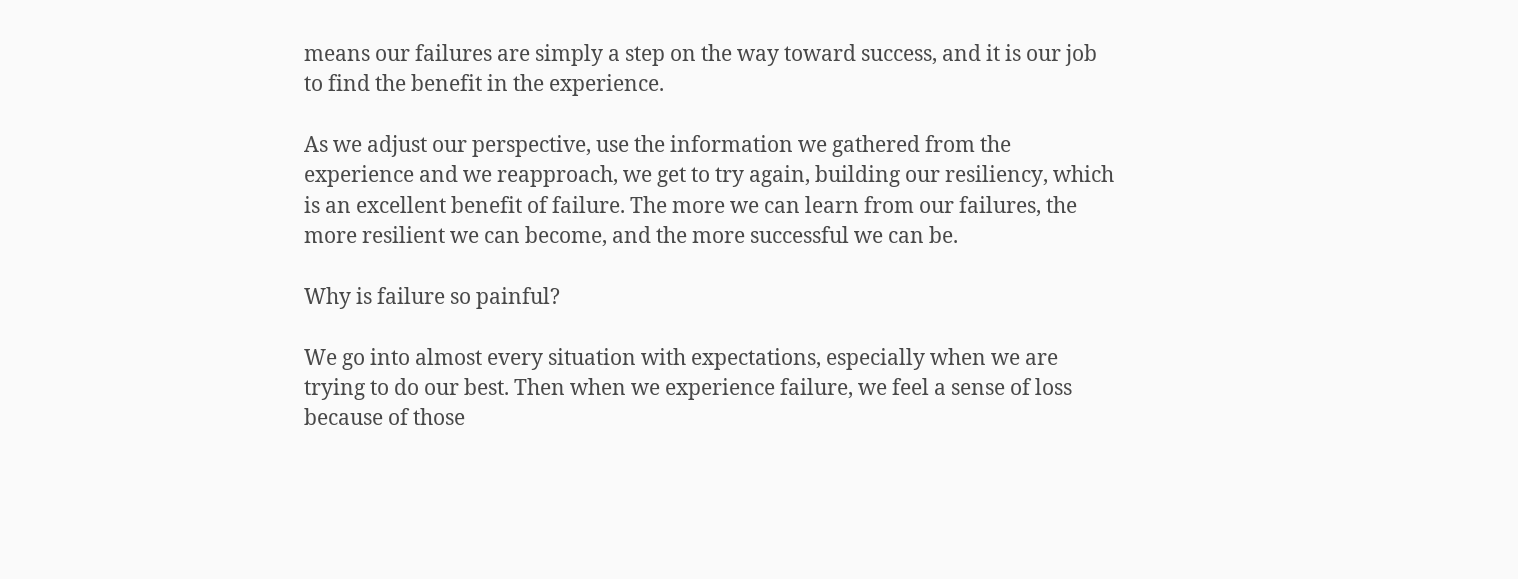means our failures are simply a step on the way toward success, and it is our job to find the benefit in the experience.

As we adjust our perspective, use the information we gathered from the experience and we reapproach, we get to try again, building our resiliency, which is an excellent benefit of failure. The more we can learn from our failures, the more resilient we can become, and the more successful we can be.

Why is failure so painful?

We go into almost every situation with expectations, especially when we are trying to do our best. Then when we experience failure, we feel a sense of loss because of those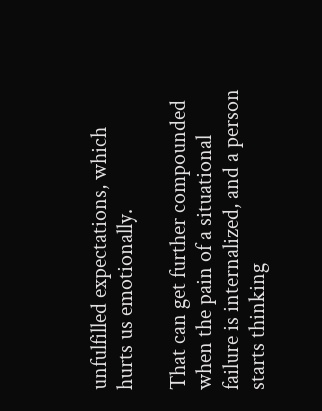unfulfilled expectations, which hurts us emotionally.

That can get further compounded when the pain of a situational failure is internalized, and a person starts thinking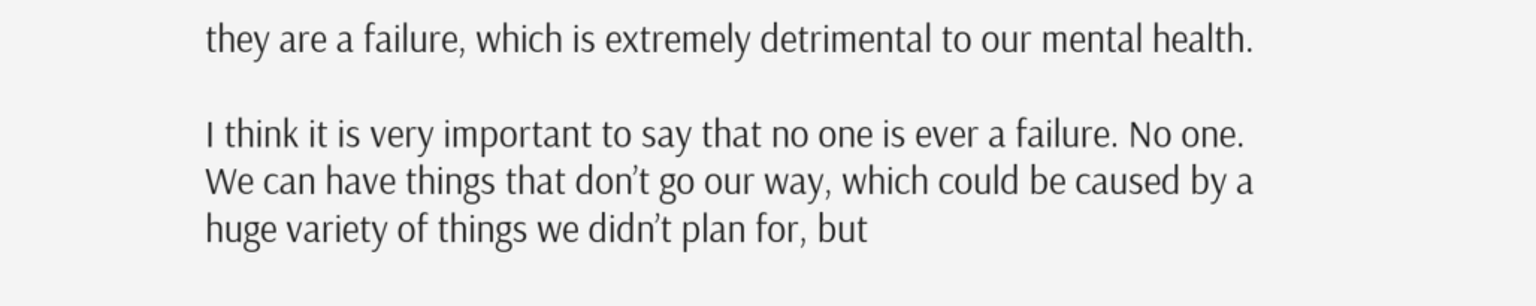they are a failure, which is extremely detrimental to our mental health.

I think it is very important to say that no one is ever a failure. No one. We can have things that don’t go our way, which could be caused by a huge variety of things we didn’t plan for, but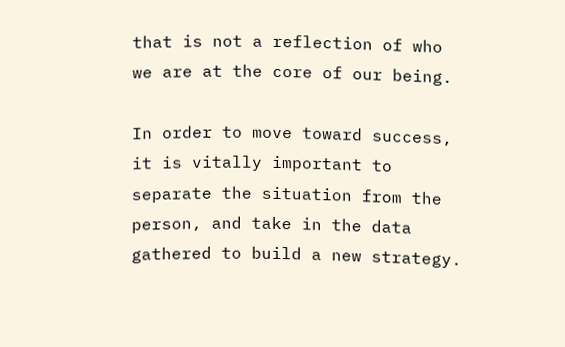that is not a reflection of who we are at the core of our being.

In order to move toward success, it is vitally important to separate the situation from the person, and take in the data gathered to build a new strategy.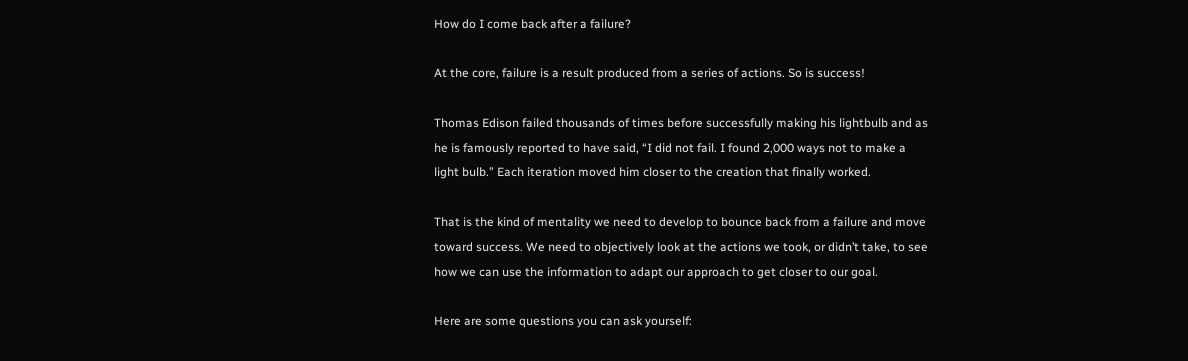How do I come back after a failure?

At the core, failure is a result produced from a series of actions. So is success!

Thomas Edison failed thousands of times before successfully making his lightbulb and as he is famously reported to have said, “I did not fail. I found 2,000 ways not to make a light bulb.” Each iteration moved him closer to the creation that finally worked.

That is the kind of mentality we need to develop to bounce back from a failure and move toward success. We need to objectively look at the actions we took, or didn’t take, to see how we can use the information to adapt our approach to get closer to our goal.

Here are some questions you can ask yourself: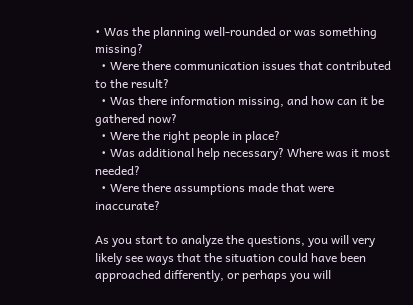• Was the planning well-rounded or was something missing?
  • Were there communication issues that contributed to the result?
  • Was there information missing, and how can it be gathered now?
  • Were the right people in place?
  • Was additional help necessary? Where was it most needed?
  • Were there assumptions made that were inaccurate?

As you start to analyze the questions, you will very likely see ways that the situation could have been approached differently, or perhaps you will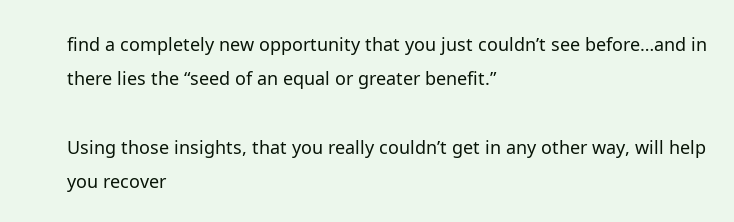find a completely new opportunity that you just couldn’t see before…and in there lies the “seed of an equal or greater benefit.”

Using those insights, that you really couldn’t get in any other way, will help you recover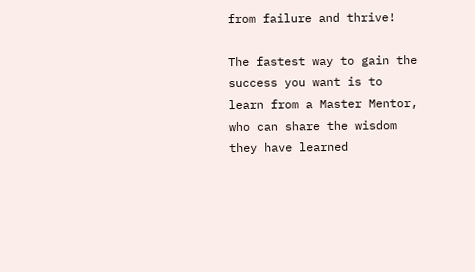from failure and thrive!

The fastest way to gain the success you want is to learn from a Master Mentor, who can share the wisdom they have learned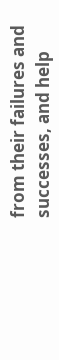from their failures and successes, and help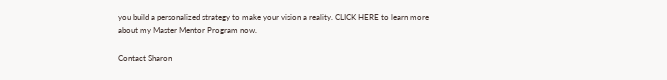you build a personalized strategy to make your vision a reality. CLICK HERE to learn more about my Master Mentor Program now.

Contact Sharon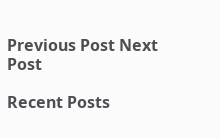Previous Post Next Post

Recent Posts